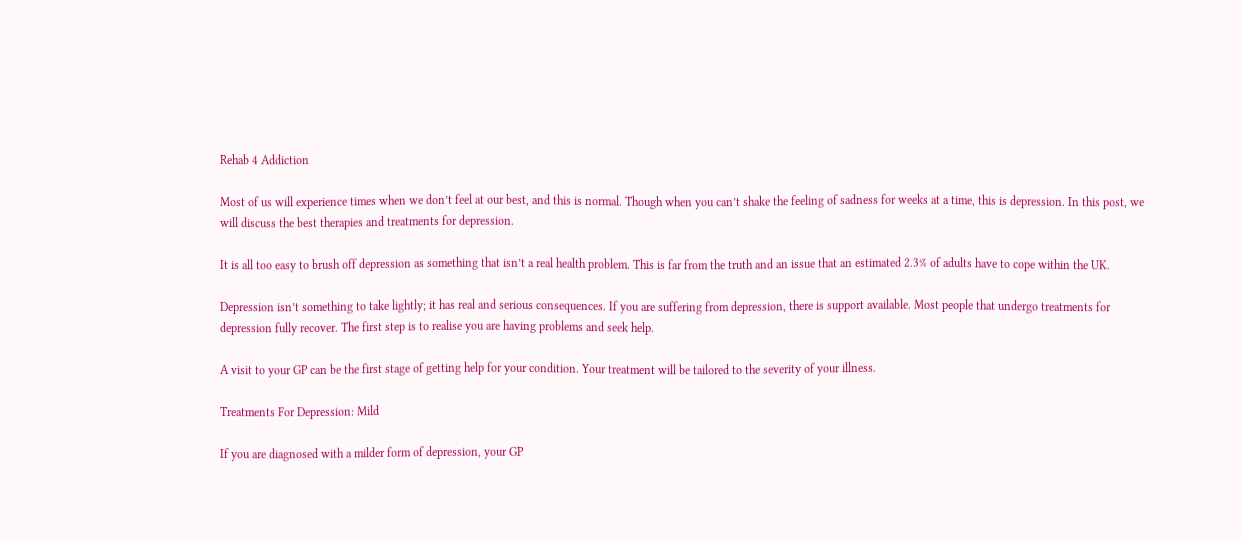Rehab 4 Addiction

Most of us will experience times when we don’t feel at our best, and this is normal. Though when you can’t shake the feeling of sadness for weeks at a time, this is depression. In this post, we will discuss the best therapies and treatments for depression.

It is all too easy to brush off depression as something that isn’t a real health problem. This is far from the truth and an issue that an estimated 2.3% of adults have to cope within the UK.

Depression isn’t something to take lightly; it has real and serious consequences. If you are suffering from depression, there is support available. Most people that undergo treatments for depression fully recover. The first step is to realise you are having problems and seek help.

A visit to your GP can be the first stage of getting help for your condition. Your treatment will be tailored to the severity of your illness.

Treatments For Depression: Mild

If you are diagnosed with a milder form of depression, your GP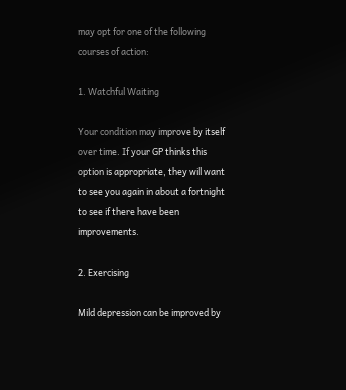may opt for one of the following courses of action:

1. Watchful Waiting

Your condition may improve by itself over time. If your GP thinks this option is appropriate, they will want to see you again in about a fortnight to see if there have been improvements.

2. Exercising

Mild depression can be improved by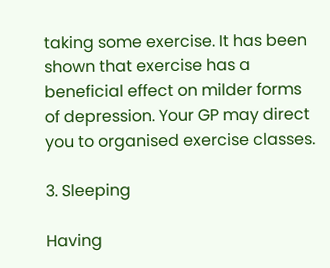taking some exercise. It has been shown that exercise has a beneficial effect on milder forms of depression. Your GP may direct you to organised exercise classes.

3. Sleeping

Having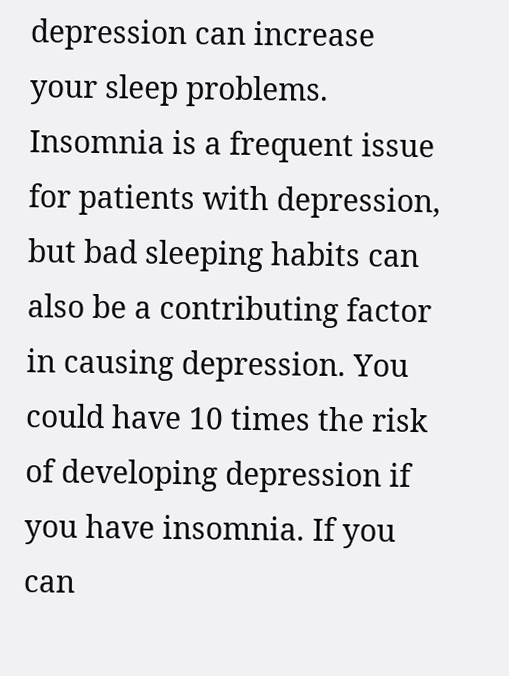depression can increase your sleep problems. Insomnia is a frequent issue for patients with depression, but bad sleeping habits can also be a contributing factor in causing depression. You could have 10 times the risk of developing depression if you have insomnia. If you can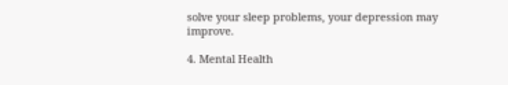solve your sleep problems, your depression may improve.

4. Mental Health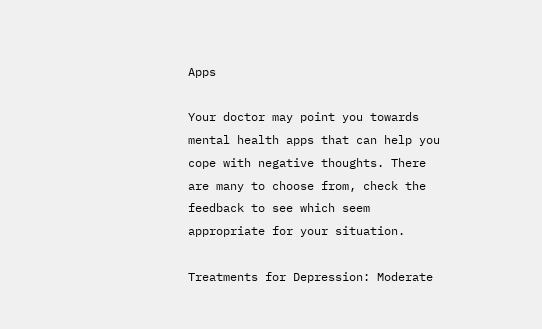Apps

Your doctor may point you towards mental health apps that can help you cope with negative thoughts. There are many to choose from, check the feedback to see which seem appropriate for your situation.

Treatments for Depression: Moderate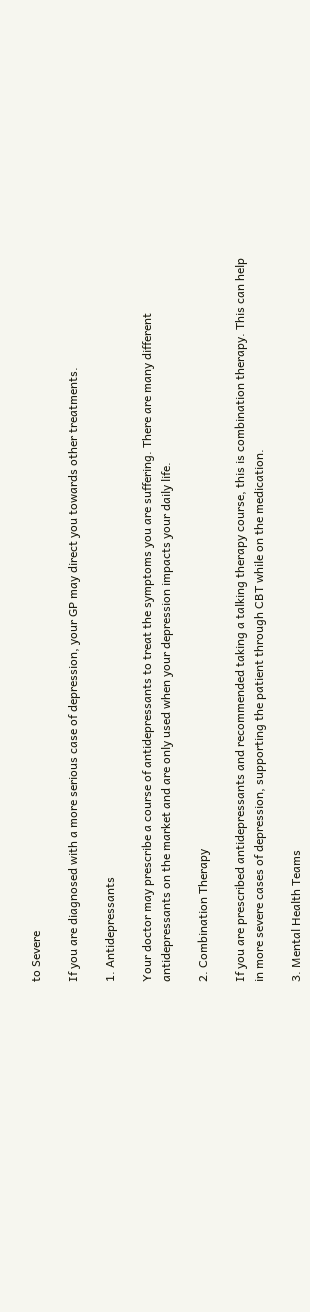to Severe

If you are diagnosed with a more serious case of depression, your GP may direct you towards other treatments.

1. Antidepressants

Your doctor may prescribe a course of antidepressants to treat the symptoms you are suffering. There are many different antidepressants on the market and are only used when your depression impacts your daily life.

2. Combination Therapy

If you are prescribed antidepressants and recommended taking a talking therapy course, this is combination therapy. This can help in more severe cases of depression, supporting the patient through CBT while on the medication.

3. Mental Health Teams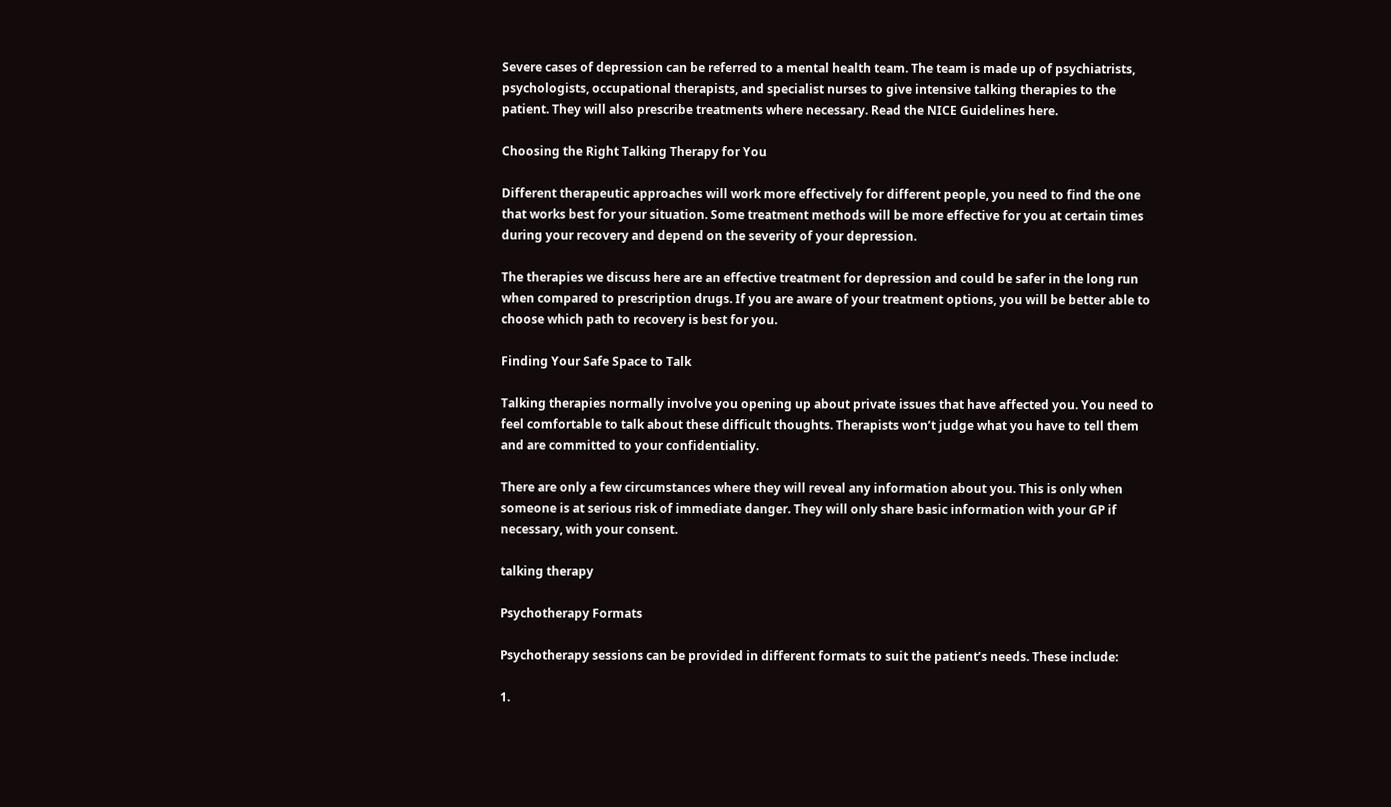Severe cases of depression can be referred to a mental health team. The team is made up of psychiatrists, psychologists, occupational therapists, and specialist nurses to give intensive talking therapies to the patient. They will also prescribe treatments where necessary. Read the NICE Guidelines here.

Choosing the Right Talking Therapy for You

Different therapeutic approaches will work more effectively for different people, you need to find the one that works best for your situation. Some treatment methods will be more effective for you at certain times during your recovery and depend on the severity of your depression.

The therapies we discuss here are an effective treatment for depression and could be safer in the long run when compared to prescription drugs. If you are aware of your treatment options, you will be better able to choose which path to recovery is best for you.

Finding Your Safe Space to Talk

Talking therapies normally involve you opening up about private issues that have affected you. You need to feel comfortable to talk about these difficult thoughts. Therapists won’t judge what you have to tell them and are committed to your confidentiality.

There are only a few circumstances where they will reveal any information about you. This is only when someone is at serious risk of immediate danger. They will only share basic information with your GP if necessary, with your consent.

talking therapy

Psychotherapy Formats

Psychotherapy sessions can be provided in different formats to suit the patient’s needs. These include:

1.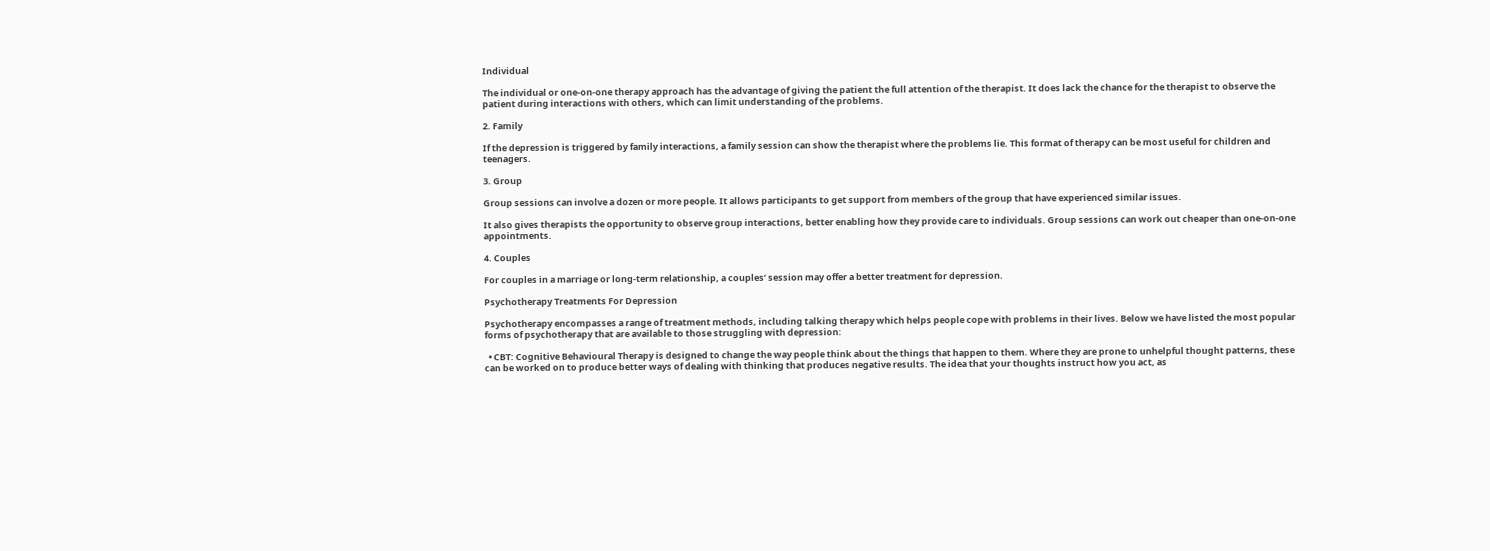Individual

The individual or one-on-one therapy approach has the advantage of giving the patient the full attention of the therapist. It does lack the chance for the therapist to observe the patient during interactions with others, which can limit understanding of the problems.

2. Family

If the depression is triggered by family interactions, a family session can show the therapist where the problems lie. This format of therapy can be most useful for children and teenagers.

3. Group

Group sessions can involve a dozen or more people. It allows participants to get support from members of the group that have experienced similar issues.

It also gives therapists the opportunity to observe group interactions, better enabling how they provide care to individuals. Group sessions can work out cheaper than one-on-one appointments.

4. Couples

For couples in a marriage or long-term relationship, a couples’ session may offer a better treatment for depression.

Psychotherapy Treatments For Depression

Psychotherapy encompasses a range of treatment methods, including talking therapy which helps people cope with problems in their lives. Below we have listed the most popular forms of psychotherapy that are available to those struggling with depression:

  • CBT: Cognitive Behavioural Therapy is designed to change the way people think about the things that happen to them. Where they are prone to unhelpful thought patterns, these can be worked on to produce better ways of dealing with thinking that produces negative results. The idea that your thoughts instruct how you act, as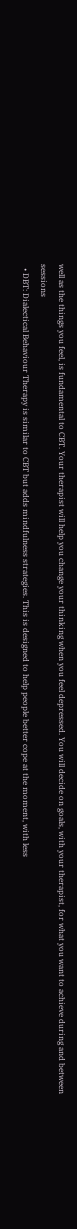well as the things you feel, is fundamental to CBT. Your therapist will help you change your thinking when you feel depressed. You will decide on goals, with your therapist, for what you want to achieve during and between sessions
  • DBT: Dialectical Behaviour Therapy is similar to CBT but adds mindfulness strategies. This is designed to help people better cope at the moment, with less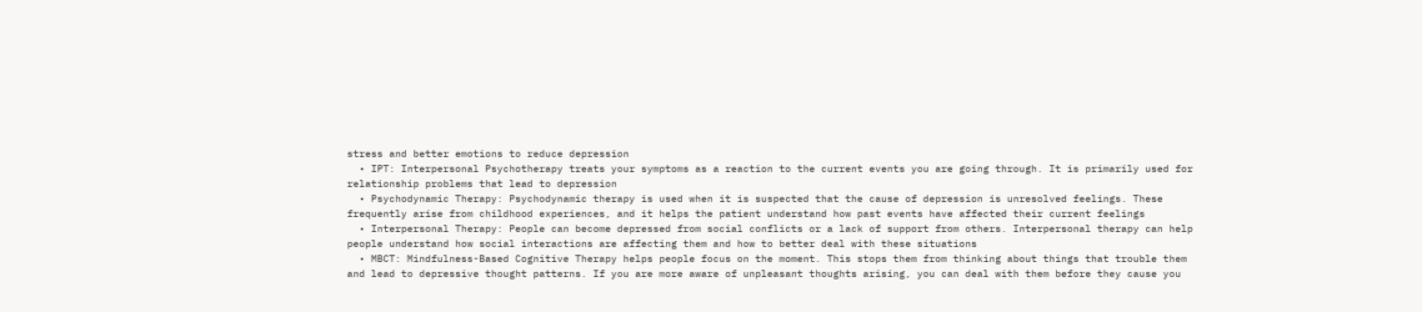stress and better emotions to reduce depression
  • IPT: Interpersonal Psychotherapy treats your symptoms as a reaction to the current events you are going through. It is primarily used for relationship problems that lead to depression
  • Psychodynamic Therapy: Psychodynamic therapy is used when it is suspected that the cause of depression is unresolved feelings. These frequently arise from childhood experiences, and it helps the patient understand how past events have affected their current feelings
  • Interpersonal Therapy: People can become depressed from social conflicts or a lack of support from others. Interpersonal therapy can help people understand how social interactions are affecting them and how to better deal with these situations
  • MBCT: Mindfulness-Based Cognitive Therapy helps people focus on the moment. This stops them from thinking about things that trouble them and lead to depressive thought patterns. If you are more aware of unpleasant thoughts arising, you can deal with them before they cause you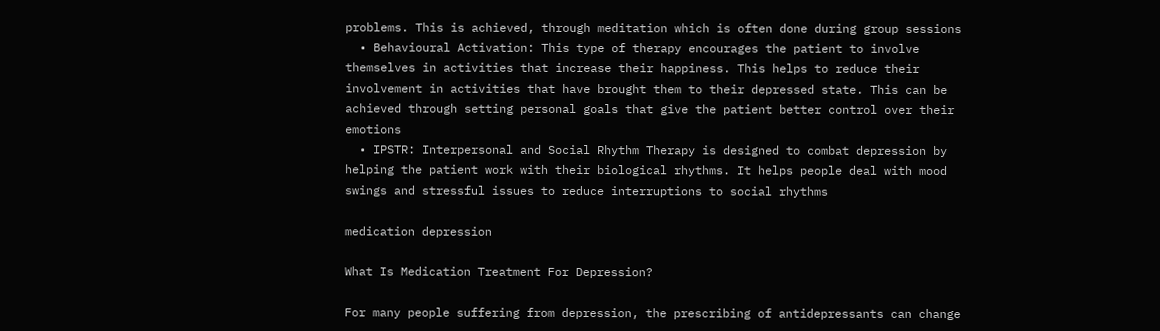problems. This is achieved, through meditation which is often done during group sessions
  • Behavioural Activation: This type of therapy encourages the patient to involve themselves in activities that increase their happiness. This helps to reduce their involvement in activities that have brought them to their depressed state. This can be achieved through setting personal goals that give the patient better control over their emotions
  • IPSTR: Interpersonal and Social Rhythm Therapy is designed to combat depression by helping the patient work with their biological rhythms. It helps people deal with mood swings and stressful issues to reduce interruptions to social rhythms

medication depression

What Is Medication Treatment For Depression?

For many people suffering from depression, the prescribing of antidepressants can change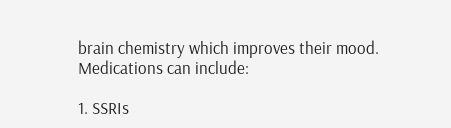brain chemistry which improves their mood. Medications can include:

1. SSRIs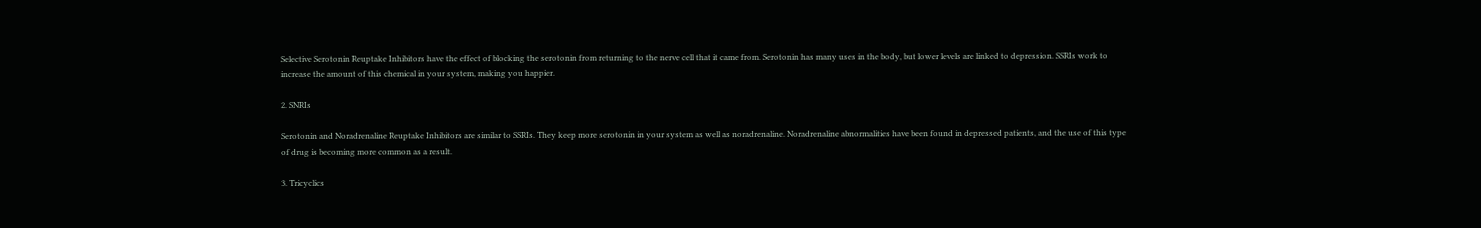Selective Serotonin Reuptake Inhibitors have the effect of blocking the serotonin from returning to the nerve cell that it came from. Serotonin has many uses in the body, but lower levels are linked to depression. SSRIs work to increase the amount of this chemical in your system, making you happier.

2. SNRIs

Serotonin and Noradrenaline Reuptake Inhibitors are similar to SSRIs. They keep more serotonin in your system as well as noradrenaline. Noradrenaline abnormalities have been found in depressed patients, and the use of this type of drug is becoming more common as a result.

3. Tricyclics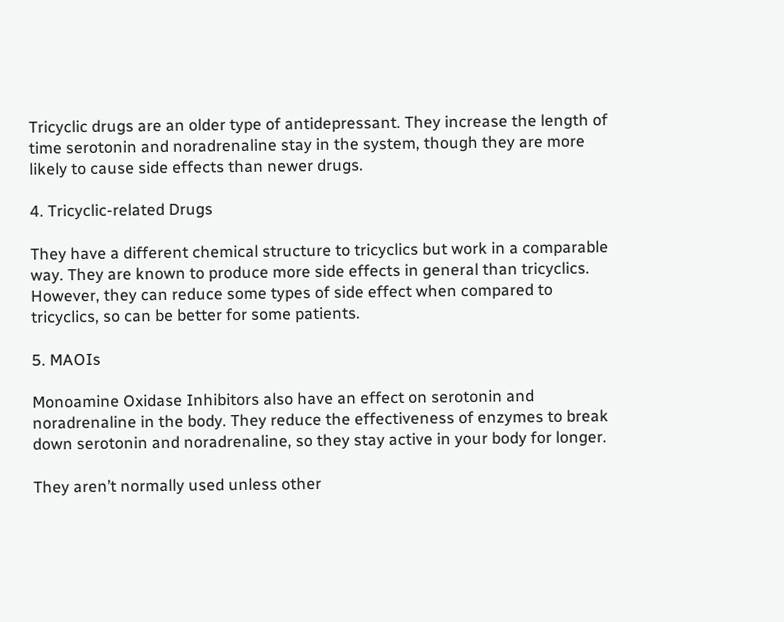Tricyclic drugs are an older type of antidepressant. They increase the length of time serotonin and noradrenaline stay in the system, though they are more likely to cause side effects than newer drugs.

4. Tricyclic-related Drugs

They have a different chemical structure to tricyclics but work in a comparable way. They are known to produce more side effects in general than tricyclics. However, they can reduce some types of side effect when compared to tricyclics, so can be better for some patients.

5. MAOIs

Monoamine Oxidase Inhibitors also have an effect on serotonin and noradrenaline in the body. They reduce the effectiveness of enzymes to break down serotonin and noradrenaline, so they stay active in your body for longer.

They aren’t normally used unless other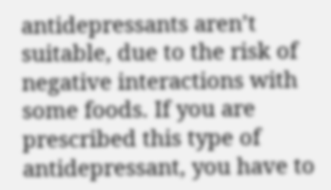antidepressants aren’t suitable, due to the risk of negative interactions with some foods. If you are prescribed this type of antidepressant, you have to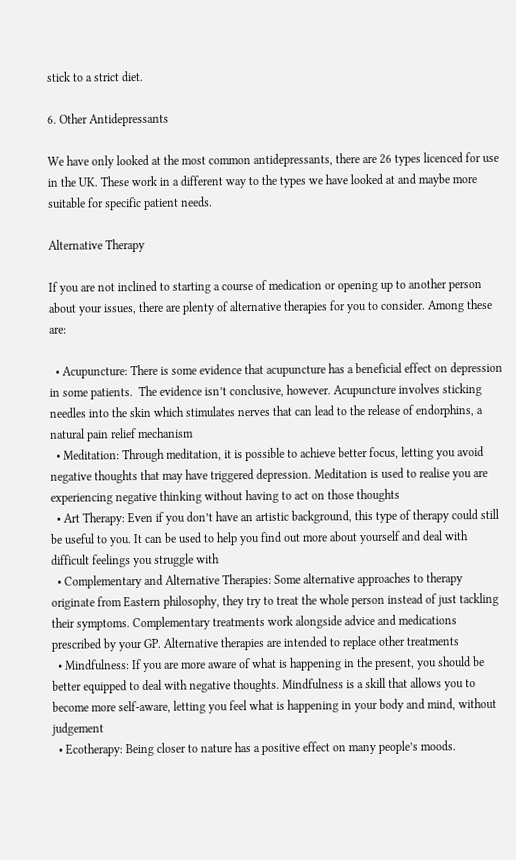stick to a strict diet.

6. Other Antidepressants

We have only looked at the most common antidepressants, there are 26 types licenced for use in the UK. These work in a different way to the types we have looked at and maybe more suitable for specific patient needs.

Alternative Therapy

If you are not inclined to starting a course of medication or opening up to another person about your issues, there are plenty of alternative therapies for you to consider. Among these are:

  • Acupuncture: There is some evidence that acupuncture has a beneficial effect on depression in some patients.  The evidence isn’t conclusive, however. Acupuncture involves sticking needles into the skin which stimulates nerves that can lead to the release of endorphins, a natural pain relief mechanism
  • Meditation: Through meditation, it is possible to achieve better focus, letting you avoid negative thoughts that may have triggered depression. Meditation is used to realise you are experiencing negative thinking without having to act on those thoughts
  • Art Therapy: Even if you don’t have an artistic background, this type of therapy could still be useful to you. It can be used to help you find out more about yourself and deal with difficult feelings you struggle with
  • Complementary and Alternative Therapies: Some alternative approaches to therapy originate from Eastern philosophy, they try to treat the whole person instead of just tackling their symptoms. Complementary treatments work alongside advice and medications prescribed by your GP. Alternative therapies are intended to replace other treatments
  • Mindfulness: If you are more aware of what is happening in the present, you should be better equipped to deal with negative thoughts. Mindfulness is a skill that allows you to become more self-aware, letting you feel what is happening in your body and mind, without judgement
  • Ecotherapy: Being closer to nature has a positive effect on many people’s moods.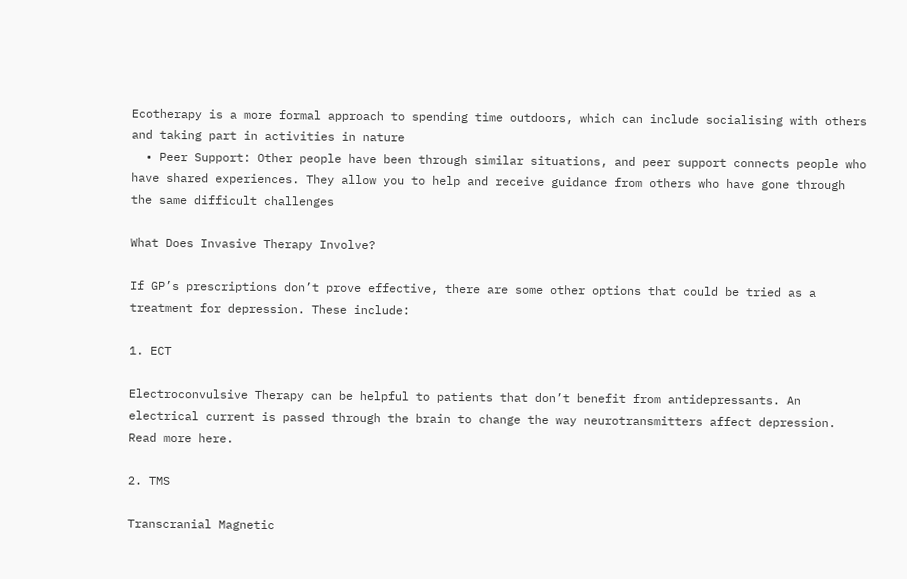Ecotherapy is a more formal approach to spending time outdoors, which can include socialising with others and taking part in activities in nature
  • Peer Support: Other people have been through similar situations, and peer support connects people who have shared experiences. They allow you to help and receive guidance from others who have gone through the same difficult challenges

What Does Invasive Therapy Involve?

If GP’s prescriptions don’t prove effective, there are some other options that could be tried as a treatment for depression. These include:

1. ECT

Electroconvulsive Therapy can be helpful to patients that don’t benefit from antidepressants. An electrical current is passed through the brain to change the way neurotransmitters affect depression.  Read more here.

2. TMS

Transcranial Magnetic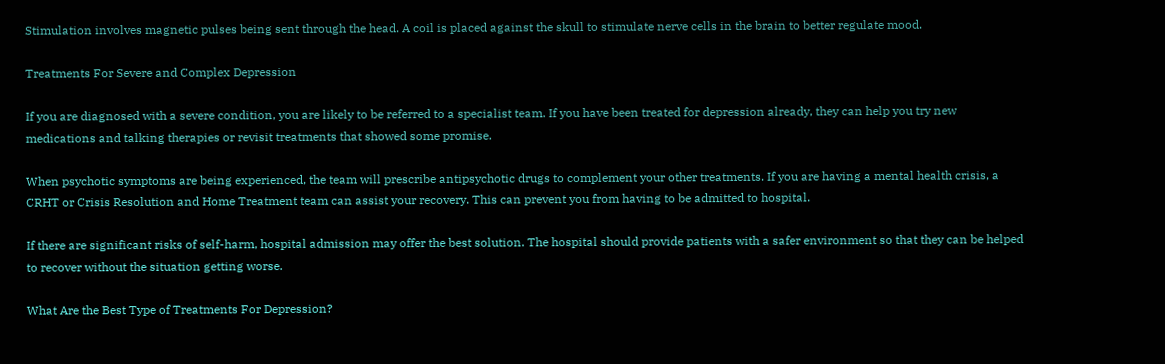Stimulation involves magnetic pulses being sent through the head. A coil is placed against the skull to stimulate nerve cells in the brain to better regulate mood.

Treatments For Severe and Complex Depression

If you are diagnosed with a severe condition, you are likely to be referred to a specialist team. If you have been treated for depression already, they can help you try new medications and talking therapies or revisit treatments that showed some promise.

When psychotic symptoms are being experienced, the team will prescribe antipsychotic drugs to complement your other treatments. If you are having a mental health crisis, a CRHT or Crisis Resolution and Home Treatment team can assist your recovery. This can prevent you from having to be admitted to hospital.

If there are significant risks of self-harm, hospital admission may offer the best solution. The hospital should provide patients with a safer environment so that they can be helped to recover without the situation getting worse.

What Are the Best Type of Treatments For Depression?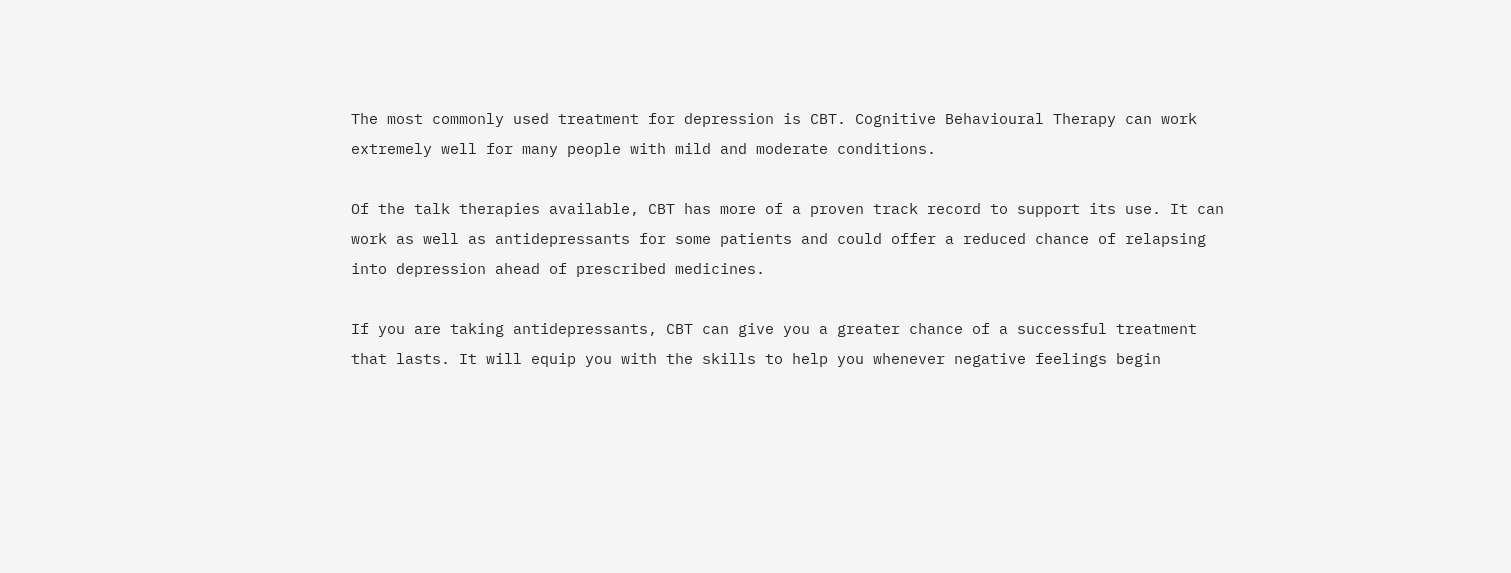The most commonly used treatment for depression is CBT. Cognitive Behavioural Therapy can work extremely well for many people with mild and moderate conditions.

Of the talk therapies available, CBT has more of a proven track record to support its use. It can work as well as antidepressants for some patients and could offer a reduced chance of relapsing into depression ahead of prescribed medicines.

If you are taking antidepressants, CBT can give you a greater chance of a successful treatment that lasts. It will equip you with the skills to help you whenever negative feelings begin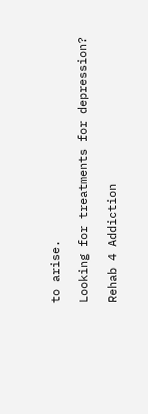to arise.

Looking for treatments for depression?

Rehab 4 Addiction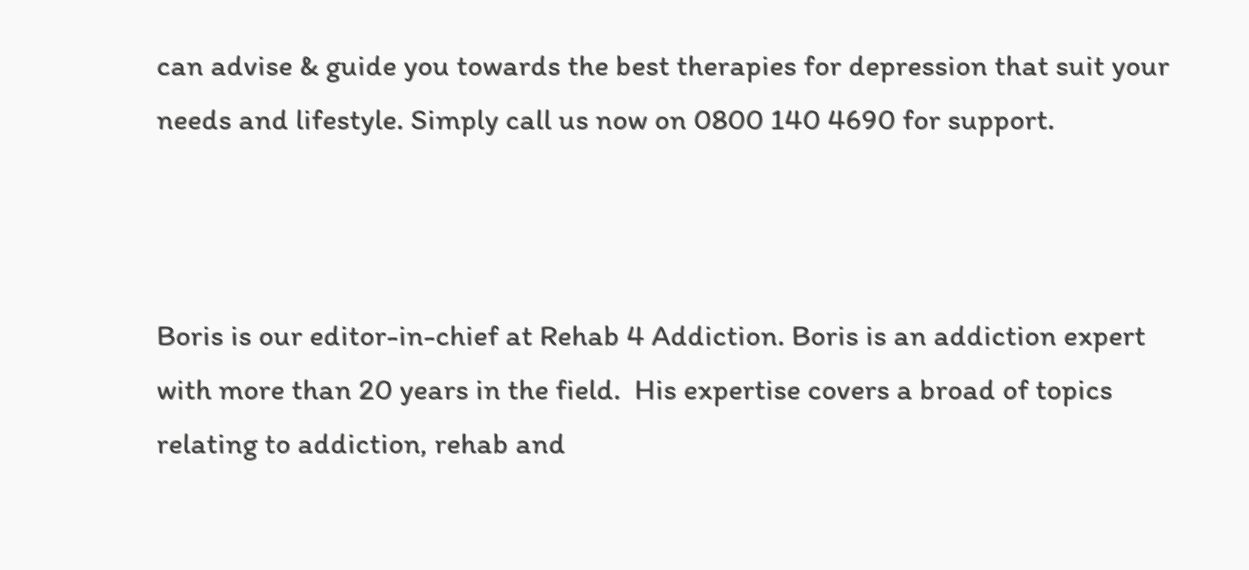can advise & guide you towards the best therapies for depression that suit your needs and lifestyle. Simply call us now on 0800 140 4690 for support.



Boris is our editor-in-chief at Rehab 4 Addiction. Boris is an addiction expert with more than 20 years in the field.  His expertise covers a broad of topics relating to addiction, rehab and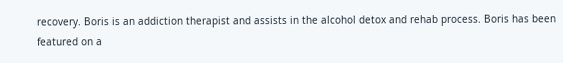recovery. Boris is an addiction therapist and assists in the alcohol detox and rehab process. Boris has been featured on a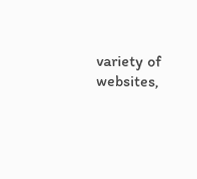variety of websites,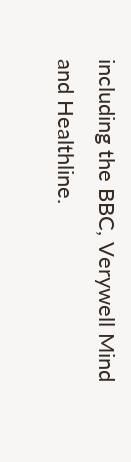including the BBC, Verywell Mind and Healthline.